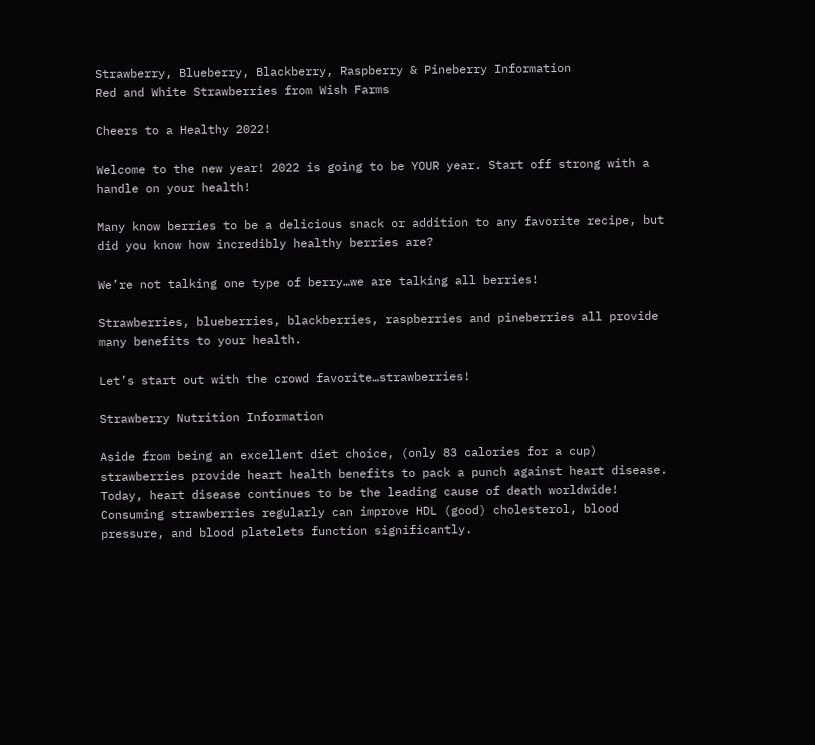Strawberry, Blueberry, Blackberry, Raspberry & Pineberry Information
Red and White Strawberries from Wish Farms

Cheers to a Healthy 2022!

Welcome to the new year! 2022 is going to be YOUR year. Start off strong with a handle on your health!

Many know berries to be a delicious snack or addition to any favorite recipe, but did you know how incredibly healthy berries are?

We’re not talking one type of berry…we are talking all berries!

Strawberries, blueberries, blackberries, raspberries and pineberries all provide many benefits to your health.

Let’s start out with the crowd favorite…strawberries!

Strawberry Nutrition Information

Aside from being an excellent diet choice, (only 83 calories for a cup) strawberries provide heart health benefits to pack a punch against heart disease. Today, heart disease continues to be the leading cause of death worldwide! Consuming strawberries regularly can improve HDL (good) cholesterol, blood pressure, and blood platelets function significantly.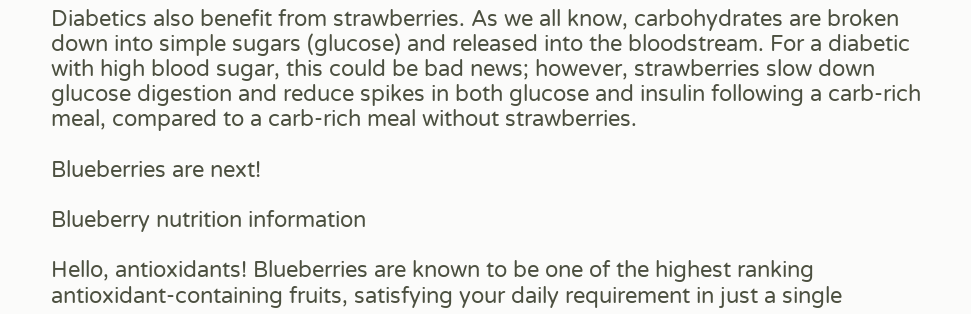Diabetics also benefit from strawberries. As we all know, carbohydrates are broken down into simple sugars (glucose) and released into the bloodstream. For a diabetic with high blood sugar, this could be bad news; however, strawberries slow down glucose digestion and reduce spikes in both glucose and insulin following a carb-rich meal, compared to a carb-rich meal without strawberries.

Blueberries are next!

Blueberry nutrition information

Hello, antioxidants! Blueberries are known to be one of the highest ranking antioxidant-containing fruits, satisfying your daily requirement in just a single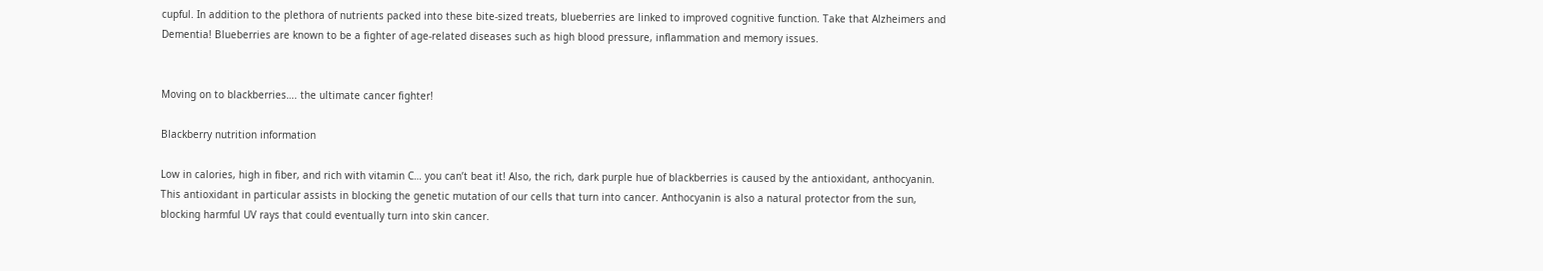cupful. In addition to the plethora of nutrients packed into these bite-sized treats, blueberries are linked to improved cognitive function. Take that Alzheimers and Dementia! Blueberries are known to be a fighter of age-related diseases such as high blood pressure, inflammation and memory issues.


Moving on to blackberries…. the ultimate cancer fighter!

Blackberry nutrition information

Low in calories, high in fiber, and rich with vitamin C… you can’t beat it! Also, the rich, dark purple hue of blackberries is caused by the antioxidant, anthocyanin. This antioxidant in particular assists in blocking the genetic mutation of our cells that turn into cancer. Anthocyanin is also a natural protector from the sun, blocking harmful UV rays that could eventually turn into skin cancer.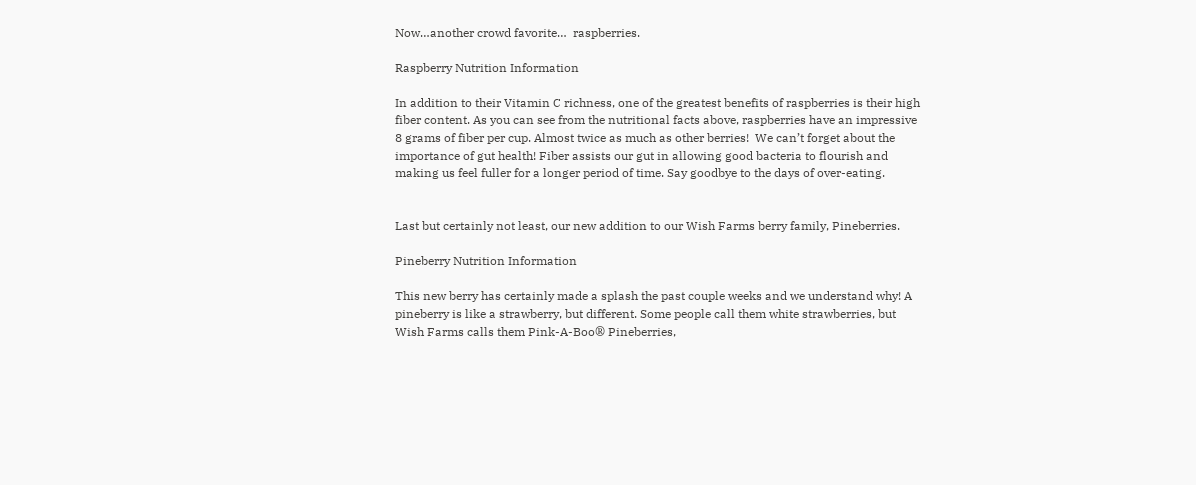Now…another crowd favorite…  raspberries.

Raspberry Nutrition Information

In addition to their Vitamin C richness, one of the greatest benefits of raspberries is their high fiber content. As you can see from the nutritional facts above, raspberries have an impressive 8 grams of fiber per cup. Almost twice as much as other berries!  We can’t forget about the importance of gut health! Fiber assists our gut in allowing good bacteria to flourish and making us feel fuller for a longer period of time. Say goodbye to the days of over-eating.


Last but certainly not least, our new addition to our Wish Farms berry family, Pineberries.

Pineberry Nutrition Information

This new berry has certainly made a splash the past couple weeks and we understand why! A pineberry is like a strawberry, but different. Some people call them white strawberries, but Wish Farms calls them Pink-A-Boo® Pineberries,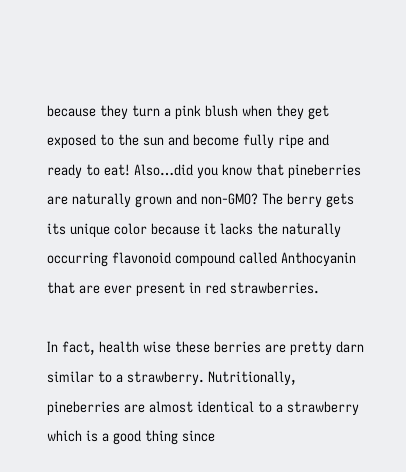because they turn a pink blush when they get exposed to the sun and become fully ripe and ready to eat! Also…did you know that pineberries are naturally grown and non-GMO? The berry gets its unique color because it lacks the naturally occurring flavonoid compound called Anthocyanin that are ever present in red strawberries.

In fact, health wise these berries are pretty darn similar to a strawberry. Nutritionally, pineberries are almost identical to a strawberry which is a good thing since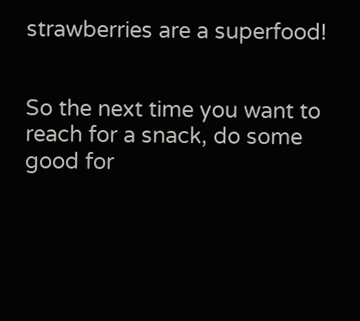strawberries are a superfood!


So the next time you want to reach for a snack, do some good for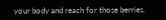your body and reach for those berries.